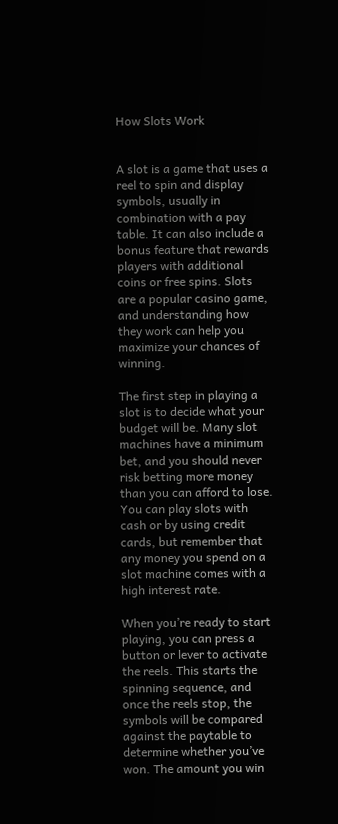How Slots Work


A slot is a game that uses a reel to spin and display symbols, usually in combination with a pay table. It can also include a bonus feature that rewards players with additional coins or free spins. Slots are a popular casino game, and understanding how they work can help you maximize your chances of winning.

The first step in playing a slot is to decide what your budget will be. Many slot machines have a minimum bet, and you should never risk betting more money than you can afford to lose. You can play slots with cash or by using credit cards, but remember that any money you spend on a slot machine comes with a high interest rate.

When you’re ready to start playing, you can press a button or lever to activate the reels. This starts the spinning sequence, and once the reels stop, the symbols will be compared against the paytable to determine whether you’ve won. The amount you win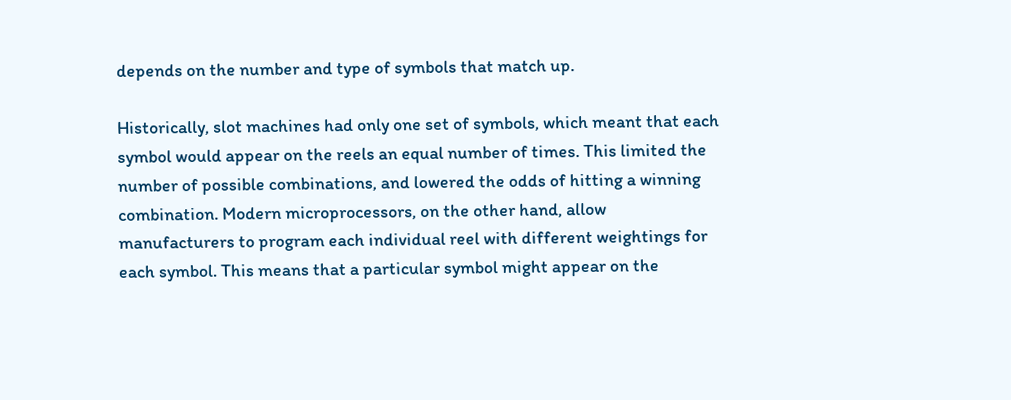depends on the number and type of symbols that match up.

Historically, slot machines had only one set of symbols, which meant that each symbol would appear on the reels an equal number of times. This limited the number of possible combinations, and lowered the odds of hitting a winning combination. Modern microprocessors, on the other hand, allow manufacturers to program each individual reel with different weightings for each symbol. This means that a particular symbol might appear on the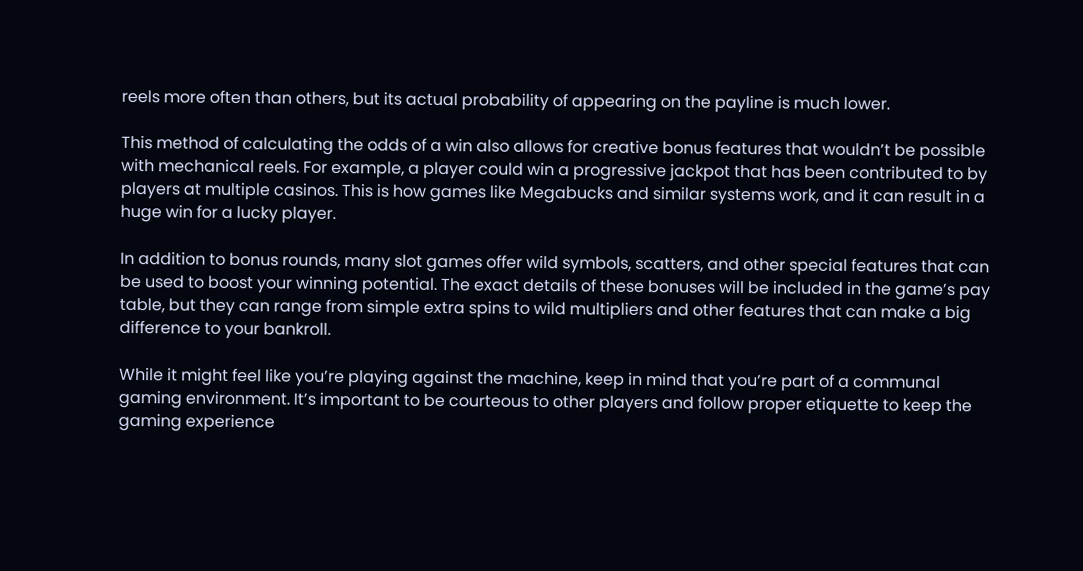reels more often than others, but its actual probability of appearing on the payline is much lower.

This method of calculating the odds of a win also allows for creative bonus features that wouldn’t be possible with mechanical reels. For example, a player could win a progressive jackpot that has been contributed to by players at multiple casinos. This is how games like Megabucks and similar systems work, and it can result in a huge win for a lucky player.

In addition to bonus rounds, many slot games offer wild symbols, scatters, and other special features that can be used to boost your winning potential. The exact details of these bonuses will be included in the game’s pay table, but they can range from simple extra spins to wild multipliers and other features that can make a big difference to your bankroll.

While it might feel like you’re playing against the machine, keep in mind that you’re part of a communal gaming environment. It’s important to be courteous to other players and follow proper etiquette to keep the gaming experience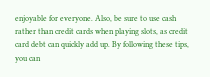enjoyable for everyone. Also, be sure to use cash rather than credit cards when playing slots, as credit card debt can quickly add up. By following these tips, you can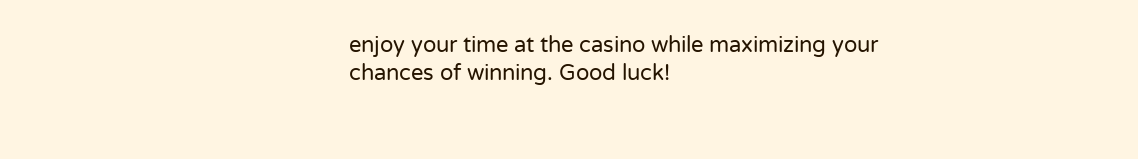enjoy your time at the casino while maximizing your chances of winning. Good luck!